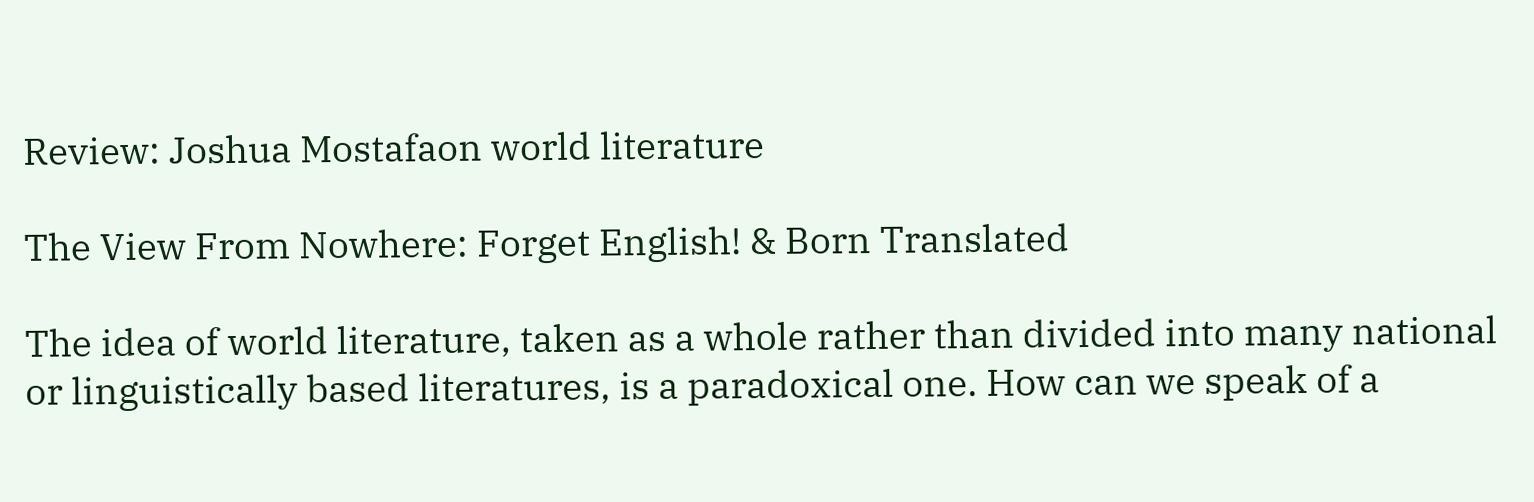Review: Joshua Mostafaon world literature

The View From Nowhere: Forget English! & Born Translated

The idea of world literature, taken as a whole rather than divided into many national or linguistically based literatures, is a paradoxical one. How can we speak of a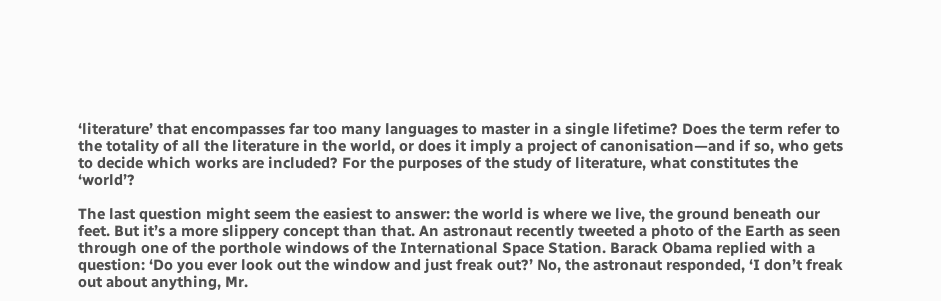‘literature’ that encompasses far too many languages to master in a single lifetime? Does the term refer to the totality of all the literature in the world, or does it imply a project of canonisation—and if so, who gets to decide which works are included? For the purposes of the study of literature, what constitutes the ‘world’?

The last question might seem the easiest to answer: the world is where we live, the ground beneath our feet. But it’s a more slippery concept than that. An astronaut recently tweeted a photo of the Earth as seen through one of the porthole windows of the International Space Station. Barack Obama replied with a question: ‘Do you ever look out the window and just freak out?’ No, the astronaut responded, ‘I don’t freak out about anything, Mr.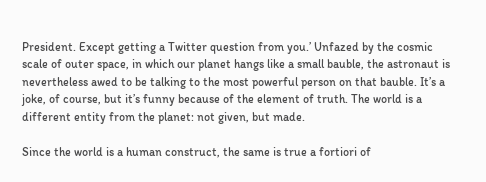President. Except getting a Twitter question from you.’ Unfazed by the cosmic scale of outer space, in which our planet hangs like a small bauble, the astronaut is nevertheless awed to be talking to the most powerful person on that bauble. It’s a joke, of course, but it’s funny because of the element of truth. The world is a different entity from the planet: not given, but made.

Since the world is a human construct, the same is true a fortiori of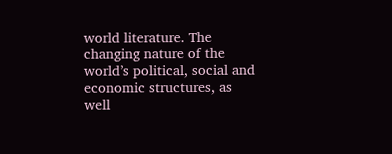world literature. The changing nature of the world’s political, social and economic structures, as well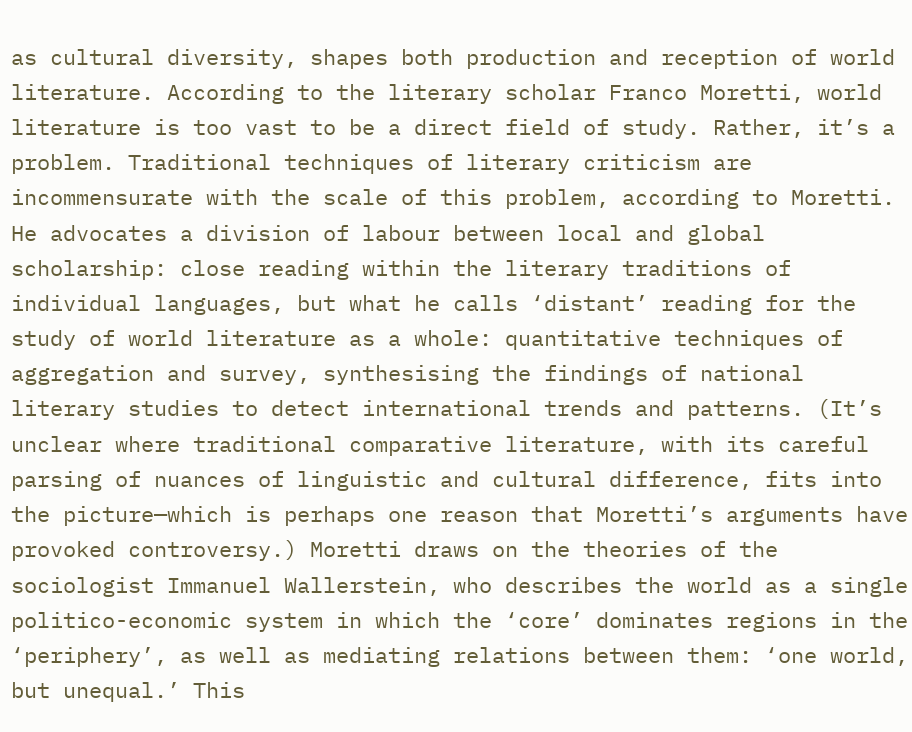as cultural diversity, shapes both production and reception of world literature. According to the literary scholar Franco Moretti, world literature is too vast to be a direct field of study. Rather, it’s a problem. Traditional techniques of literary criticism are incommensurate with the scale of this problem, according to Moretti. He advocates a division of labour between local and global scholarship: close reading within the literary traditions of individual languages, but what he calls ‘distant’ reading for the study of world literature as a whole: quantitative techniques of aggregation and survey, synthesising the findings of national literary studies to detect international trends and patterns. (It’s unclear where traditional comparative literature, with its careful parsing of nuances of linguistic and cultural difference, fits into the picture—which is perhaps one reason that Moretti’s arguments have provoked controversy.) Moretti draws on the theories of the sociologist Immanuel Wallerstein, who describes the world as a single politico-economic system in which the ‘core’ dominates regions in the ‘periphery’, as well as mediating relations between them: ‘one world, but unequal.’ This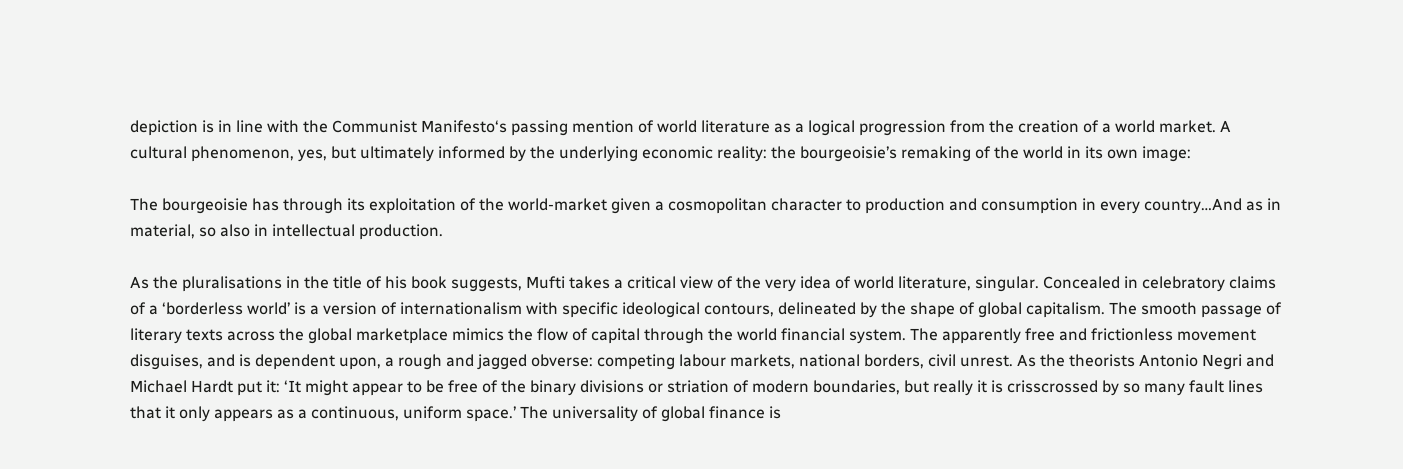depiction is in line with the Communist Manifesto‘s passing mention of world literature as a logical progression from the creation of a world market. A cultural phenomenon, yes, but ultimately informed by the underlying economic reality: the bourgeoisie’s remaking of the world in its own image:

The bourgeoisie has through its exploitation of the world-market given a cosmopolitan character to production and consumption in every country…And as in material, so also in intellectual production.

As the pluralisations in the title of his book suggests, Mufti takes a critical view of the very idea of world literature, singular. Concealed in celebratory claims of a ‘borderless world’ is a version of internationalism with specific ideological contours, delineated by the shape of global capitalism. The smooth passage of literary texts across the global marketplace mimics the flow of capital through the world financial system. The apparently free and frictionless movement disguises, and is dependent upon, a rough and jagged obverse: competing labour markets, national borders, civil unrest. As the theorists Antonio Negri and Michael Hardt put it: ‘It might appear to be free of the binary divisions or striation of modern boundaries, but really it is crisscrossed by so many fault lines that it only appears as a continuous, uniform space.’ The universality of global finance is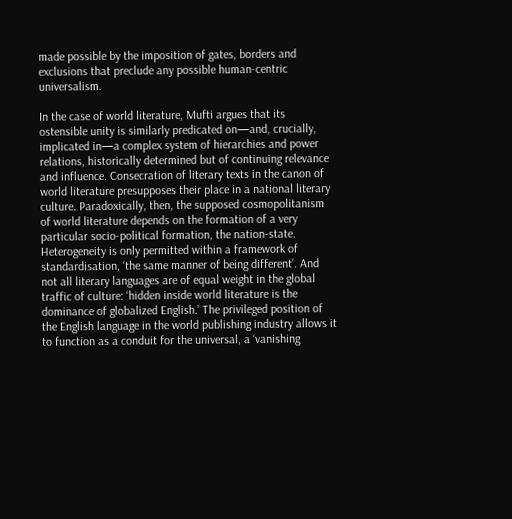made possible by the imposition of gates, borders and exclusions that preclude any possible human-centric universalism.

In the case of world literature, Mufti argues that its ostensible unity is similarly predicated on—and, crucially, implicated in—a complex system of hierarchies and power relations, historically determined but of continuing relevance and influence. Consecration of literary texts in the canon of world literature presupposes their place in a national literary culture. Paradoxically, then, the supposed cosmopolitanism of world literature depends on the formation of a very particular socio-political formation, the nation-state. Heterogeneity is only permitted within a framework of standardisation, ‘the same manner of being different’. And not all literary languages are of equal weight in the global traffic of culture: ‘hidden inside world literature is the dominance of globalized English.’ The privileged position of the English language in the world publishing industry allows it to function as a conduit for the universal, a ‘vanishing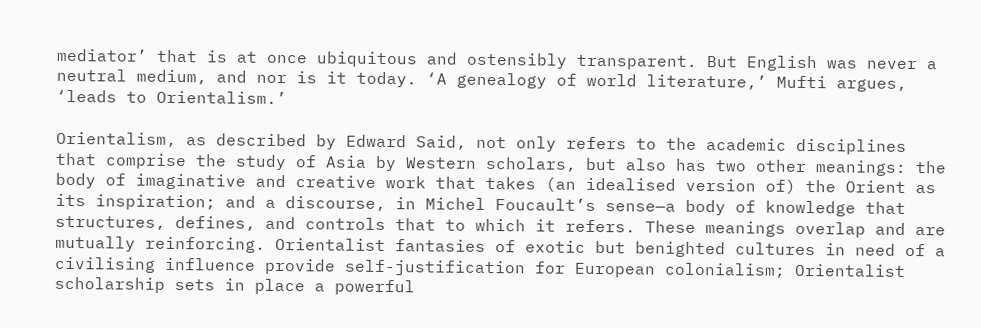mediator’ that is at once ubiquitous and ostensibly transparent. But English was never a neutral medium, and nor is it today. ‘A genealogy of world literature,’ Mufti argues, ‘leads to Orientalism.’

Orientalism, as described by Edward Said, not only refers to the academic disciplines that comprise the study of Asia by Western scholars, but also has two other meanings: the body of imaginative and creative work that takes (an idealised version of) the Orient as its inspiration; and a discourse, in Michel Foucault’s sense—a body of knowledge that structures, defines, and controls that to which it refers. These meanings overlap and are mutually reinforcing. Orientalist fantasies of exotic but benighted cultures in need of a civilising influence provide self-justification for European colonialism; Orientalist scholarship sets in place a powerful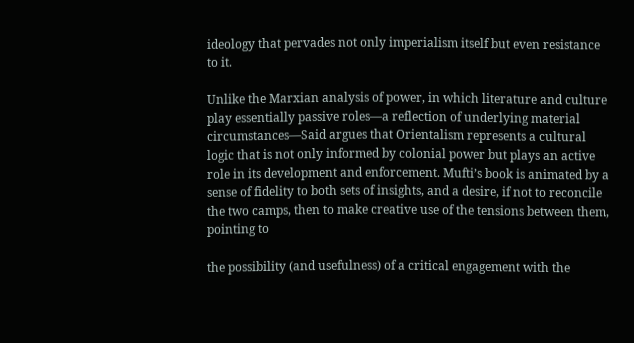ideology that pervades not only imperialism itself but even resistance to it.

Unlike the Marxian analysis of power, in which literature and culture play essentially passive roles—a reflection of underlying material circumstances—Said argues that Orientalism represents a cultural logic that is not only informed by colonial power but plays an active role in its development and enforcement. Mufti’s book is animated by a sense of fidelity to both sets of insights, and a desire, if not to reconcile the two camps, then to make creative use of the tensions between them, pointing to

the possibility (and usefulness) of a critical engagement with the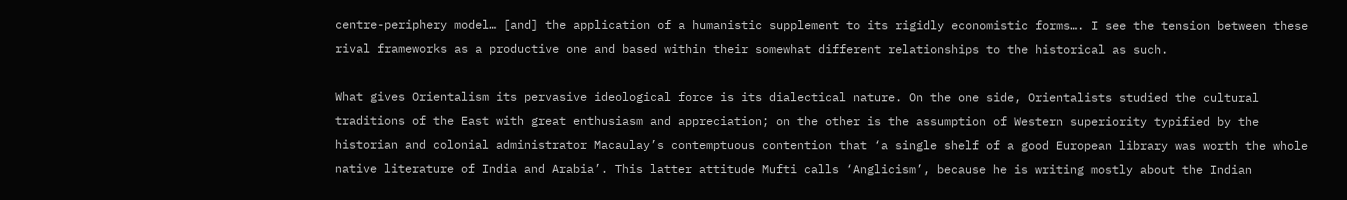centre-periphery model… [and] the application of a humanistic supplement to its rigidly economistic forms…. I see the tension between these rival frameworks as a productive one and based within their somewhat different relationships to the historical as such.

What gives Orientalism its pervasive ideological force is its dialectical nature. On the one side, Orientalists studied the cultural traditions of the East with great enthusiasm and appreciation; on the other is the assumption of Western superiority typified by the historian and colonial administrator Macaulay’s contemptuous contention that ‘a single shelf of a good European library was worth the whole native literature of India and Arabia’. This latter attitude Mufti calls ‘Anglicism’, because he is writing mostly about the Indian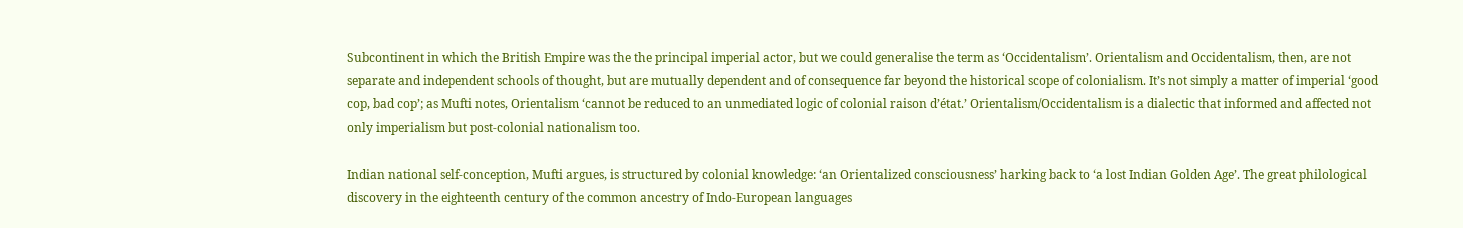Subcontinent in which the British Empire was the the principal imperial actor, but we could generalise the term as ‘Occidentalism’. Orientalism and Occidentalism, then, are not separate and independent schools of thought, but are mutually dependent and of consequence far beyond the historical scope of colonialism. It’s not simply a matter of imperial ‘good cop, bad cop’; as Mufti notes, Orientalism ‘cannot be reduced to an unmediated logic of colonial raison d’état.’ Orientalism/Occidentalism is a dialectic that informed and affected not only imperialism but post-colonial nationalism too.

Indian national self-conception, Mufti argues, is structured by colonial knowledge: ‘an Orientalized consciousness’ harking back to ‘a lost Indian Golden Age’. The great philological discovery in the eighteenth century of the common ancestry of Indo-European languages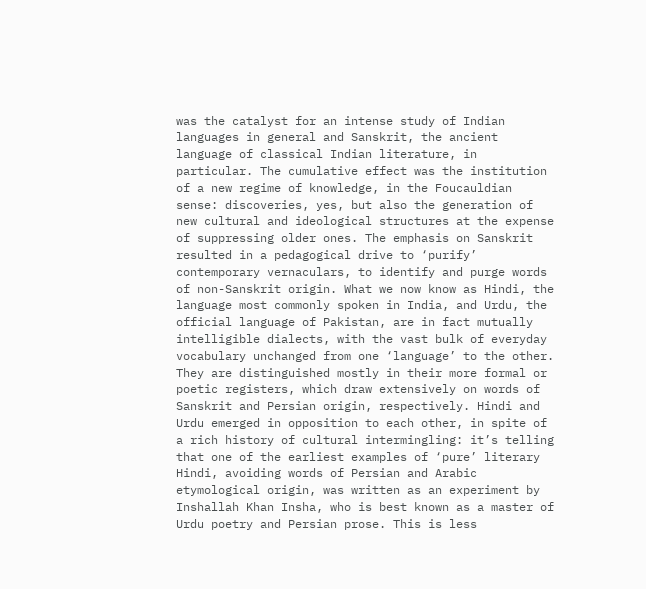was the catalyst for an intense study of Indian languages in general and Sanskrit, the ancient language of classical Indian literature, in particular. The cumulative effect was the institution of a new regime of knowledge, in the Foucauldian sense: discoveries, yes, but also the generation of new cultural and ideological structures at the expense of suppressing older ones. The emphasis on Sanskrit resulted in a pedagogical drive to ‘purify’ contemporary vernaculars, to identify and purge words of non-Sanskrit origin. What we now know as Hindi, the language most commonly spoken in India, and Urdu, the official language of Pakistan, are in fact mutually intelligible dialects, with the vast bulk of everyday vocabulary unchanged from one ‘language’ to the other. They are distinguished mostly in their more formal or poetic registers, which draw extensively on words of Sanskrit and Persian origin, respectively. Hindi and Urdu emerged in opposition to each other, in spite of a rich history of cultural intermingling: it’s telling that one of the earliest examples of ‘pure’ literary Hindi, avoiding words of Persian and Arabic etymological origin, was written as an experiment by Inshallah Khan Insha, who is best known as a master of Urdu poetry and Persian prose. This is less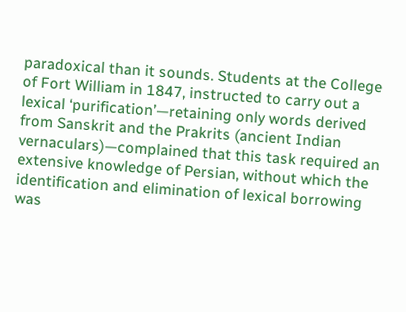paradoxical than it sounds. Students at the College of Fort William in 1847, instructed to carry out a lexical ‘purification’—retaining only words derived from Sanskrit and the Prakrits (ancient Indian vernaculars)—complained that this task required an extensive knowledge of Persian, without which the identification and elimination of lexical borrowing was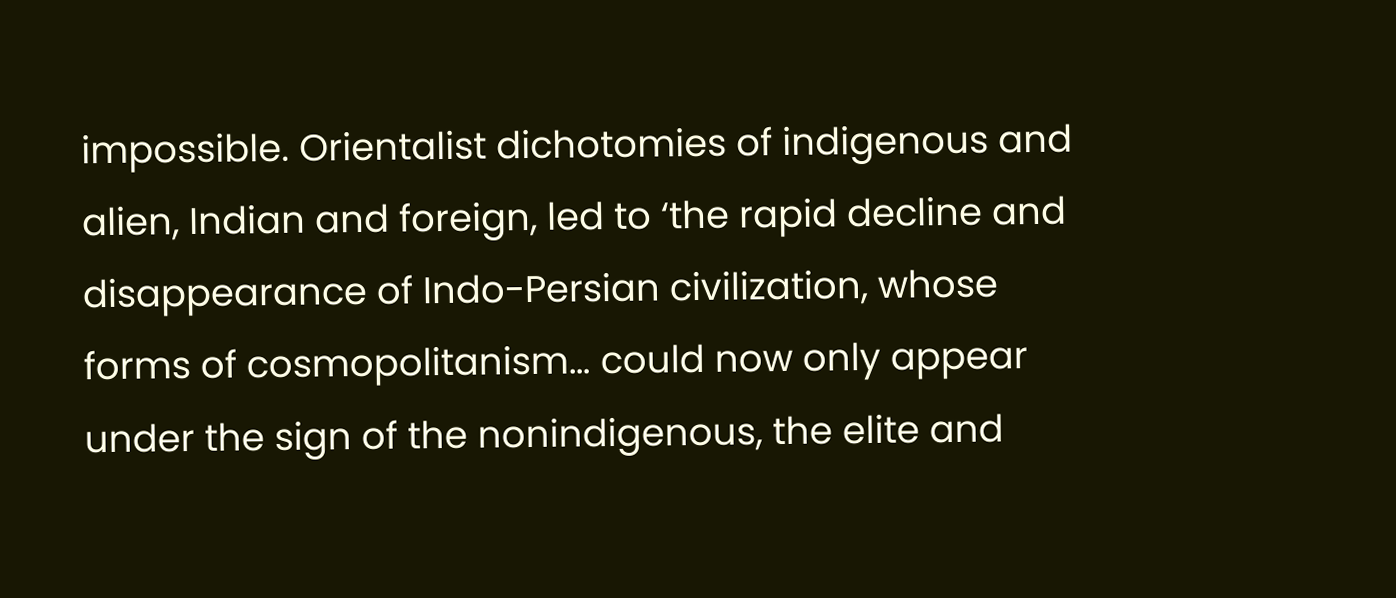impossible. Orientalist dichotomies of indigenous and alien, Indian and foreign, led to ‘the rapid decline and disappearance of Indo-Persian civilization, whose forms of cosmopolitanism… could now only appear under the sign of the nonindigenous, the elite and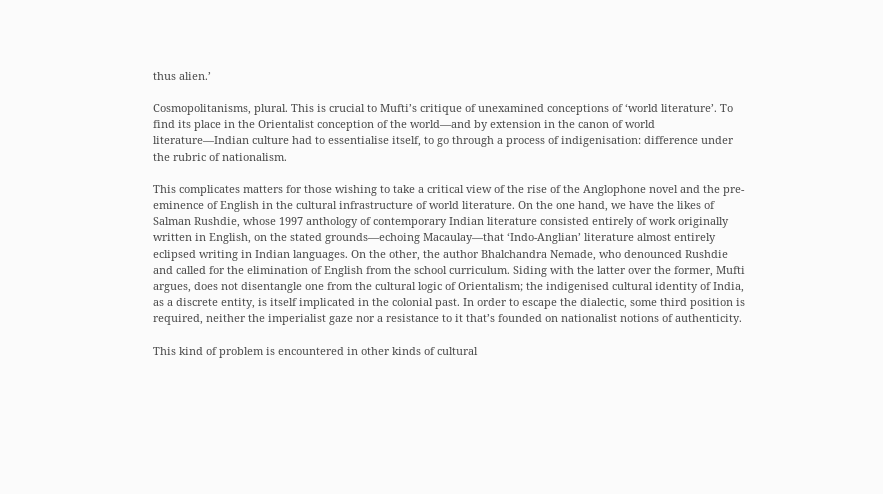thus alien.’

Cosmopolitanisms, plural. This is crucial to Mufti’s critique of unexamined conceptions of ‘world literature’. To find its place in the Orientalist conception of the world—and by extension in the canon of world literature—Indian culture had to essentialise itself, to go through a process of indigenisation: difference under the rubric of nationalism.

This complicates matters for those wishing to take a critical view of the rise of the Anglophone novel and the pre-eminence of English in the cultural infrastructure of world literature. On the one hand, we have the likes of Salman Rushdie, whose 1997 anthology of contemporary Indian literature consisted entirely of work originally written in English, on the stated grounds—echoing Macaulay—that ‘Indo-Anglian’ literature almost entirely eclipsed writing in Indian languages. On the other, the author Bhalchandra Nemade, who denounced Rushdie and called for the elimination of English from the school curriculum. Siding with the latter over the former, Mufti argues, does not disentangle one from the cultural logic of Orientalism; the indigenised cultural identity of India, as a discrete entity, is itself implicated in the colonial past. In order to escape the dialectic, some third position is required, neither the imperialist gaze nor a resistance to it that’s founded on nationalist notions of authenticity.

This kind of problem is encountered in other kinds of cultural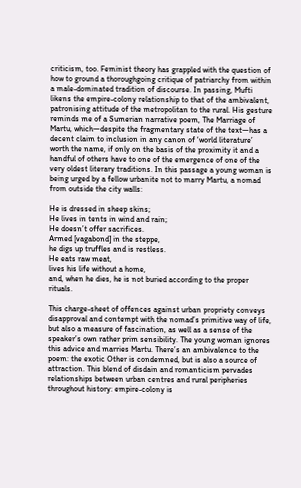criticism, too. Feminist theory has grappled with the question of how to ground a thoroughgoing critique of patriarchy from within a male-dominated tradition of discourse. In passing, Mufti likens the empire-colony relationship to that of the ambivalent, patronising attitude of the metropolitan to the rural. His gesture reminds me of a Sumerian narrative poem, The Marriage of Martu, which—despite the fragmentary state of the text—has a decent claim to inclusion in any canon of ‘world literature’ worth the name, if only on the basis of the proximity it and a handful of others have to one of the emergence of one of the very oldest literary traditions. In this passage a young woman is being urged by a fellow urbanite not to marry Martu, a nomad from outside the city walls:

He is dressed in sheep skins;
He lives in tents in wind and rain;
He doesn’t offer sacrifices.
Armed [vagabond] in the steppe,
he digs up truffles and is restless.
He eats raw meat,
lives his life without a home,
and, when he dies, he is not buried according to the proper rituals.

This charge-sheet of offences against urban propriety conveys disapproval and contempt with the nomad’s primitive way of life, but also a measure of fascination, as well as a sense of the speaker’s own rather prim sensibility. The young woman ignores this advice and marries Martu. There’s an ambivalence to the poem: the exotic Other is condemned, but is also a source of attraction. This blend of disdain and romanticism pervades relationships between urban centres and rural peripheries throughout history: empire-colony is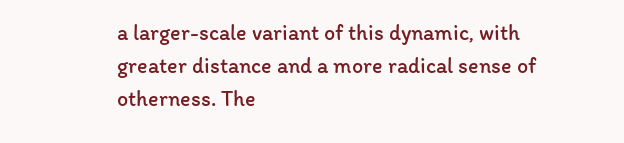a larger-scale variant of this dynamic, with greater distance and a more radical sense of otherness. The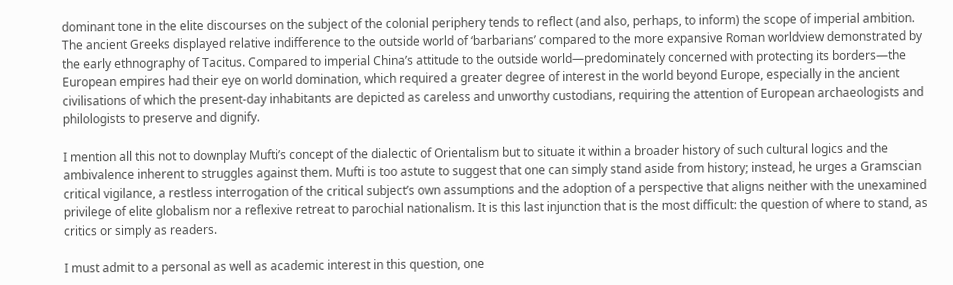dominant tone in the elite discourses on the subject of the colonial periphery tends to reflect (and also, perhaps, to inform) the scope of imperial ambition. The ancient Greeks displayed relative indifference to the outside world of ‘barbarians’ compared to the more expansive Roman worldview demonstrated by the early ethnography of Tacitus. Compared to imperial China’s attitude to the outside world—predominately concerned with protecting its borders—the European empires had their eye on world domination, which required a greater degree of interest in the world beyond Europe, especially in the ancient civilisations of which the present-day inhabitants are depicted as careless and unworthy custodians, requiring the attention of European archaeologists and philologists to preserve and dignify.

I mention all this not to downplay Mufti’s concept of the dialectic of Orientalism but to situate it within a broader history of such cultural logics and the ambivalence inherent to struggles against them. Mufti is too astute to suggest that one can simply stand aside from history; instead, he urges a Gramscian critical vigilance, a restless interrogation of the critical subject’s own assumptions and the adoption of a perspective that aligns neither with the unexamined privilege of elite globalism nor a reflexive retreat to parochial nationalism. It is this last injunction that is the most difficult: the question of where to stand, as critics or simply as readers.

I must admit to a personal as well as academic interest in this question, one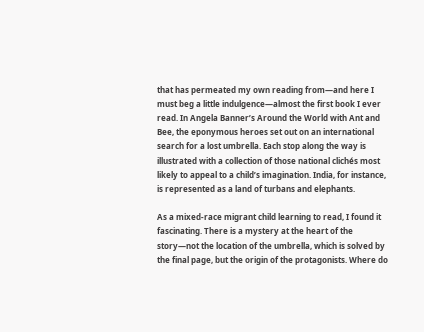that has permeated my own reading from—and here I must beg a little indulgence—almost the first book I ever read. In Angela Banner’s Around the World with Ant and Bee, the eponymous heroes set out on an international search for a lost umbrella. Each stop along the way is illustrated with a collection of those national clichés most likely to appeal to a child’s imagination. India, for instance, is represented as a land of turbans and elephants.

As a mixed-race migrant child learning to read, I found it fascinating. There is a mystery at the heart of the story—not the location of the umbrella, which is solved by the final page, but the origin of the protagonists. Where do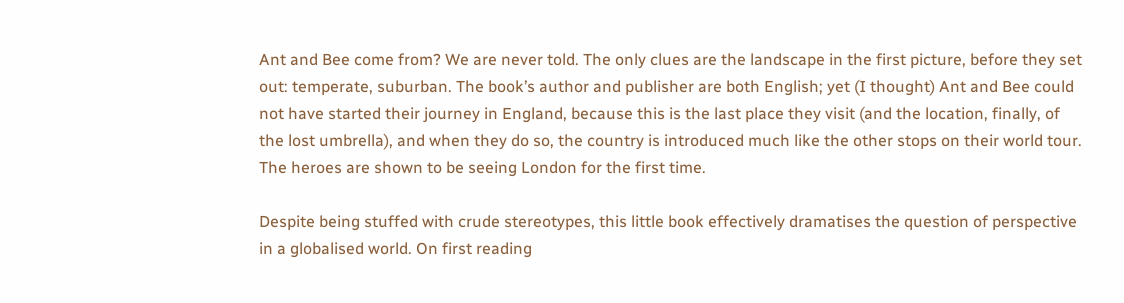Ant and Bee come from? We are never told. The only clues are the landscape in the first picture, before they set out: temperate, suburban. The book’s author and publisher are both English; yet (I thought) Ant and Bee could not have started their journey in England, because this is the last place they visit (and the location, finally, of the lost umbrella), and when they do so, the country is introduced much like the other stops on their world tour. The heroes are shown to be seeing London for the first time.

Despite being stuffed with crude stereotypes, this little book effectively dramatises the question of perspective in a globalised world. On first reading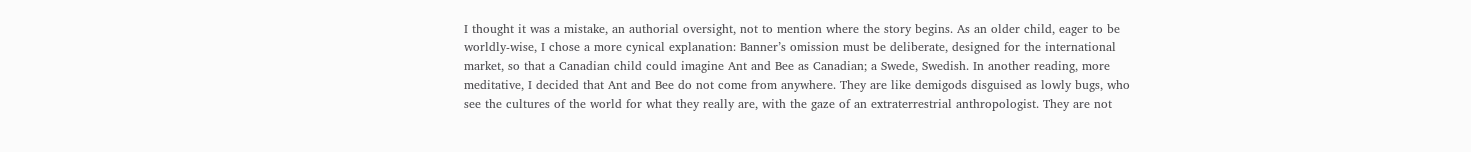I thought it was a mistake, an authorial oversight, not to mention where the story begins. As an older child, eager to be worldly-wise, I chose a more cynical explanation: Banner’s omission must be deliberate, designed for the international market, so that a Canadian child could imagine Ant and Bee as Canadian; a Swede, Swedish. In another reading, more meditative, I decided that Ant and Bee do not come from anywhere. They are like demigods disguised as lowly bugs, who see the cultures of the world for what they really are, with the gaze of an extraterrestrial anthropologist. They are not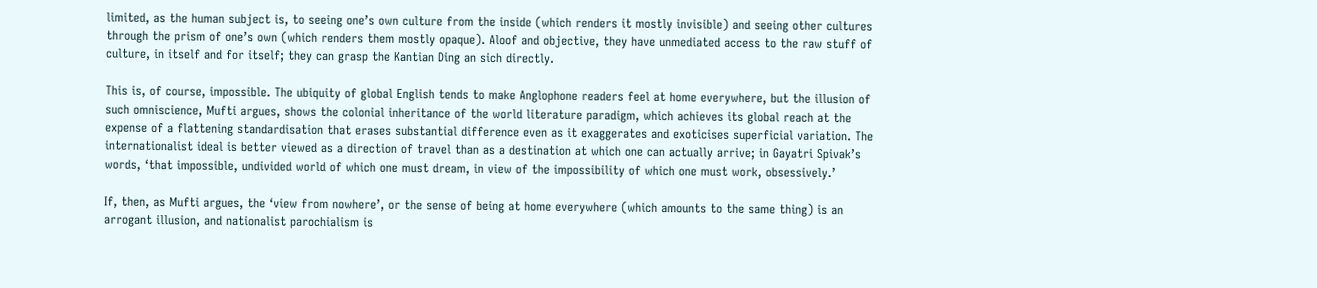limited, as the human subject is, to seeing one’s own culture from the inside (which renders it mostly invisible) and seeing other cultures through the prism of one’s own (which renders them mostly opaque). Aloof and objective, they have unmediated access to the raw stuff of culture, in itself and for itself; they can grasp the Kantian Ding an sich directly.

This is, of course, impossible. The ubiquity of global English tends to make Anglophone readers feel at home everywhere, but the illusion of such omniscience, Mufti argues, shows the colonial inheritance of the world literature paradigm, which achieves its global reach at the expense of a flattening standardisation that erases substantial difference even as it exaggerates and exoticises superficial variation. The internationalist ideal is better viewed as a direction of travel than as a destination at which one can actually arrive; in Gayatri Spivak’s words, ‘that impossible, undivided world of which one must dream, in view of the impossibility of which one must work, obsessively.’

If, then, as Mufti argues, the ‘view from nowhere’, or the sense of being at home everywhere (which amounts to the same thing) is an arrogant illusion, and nationalist parochialism is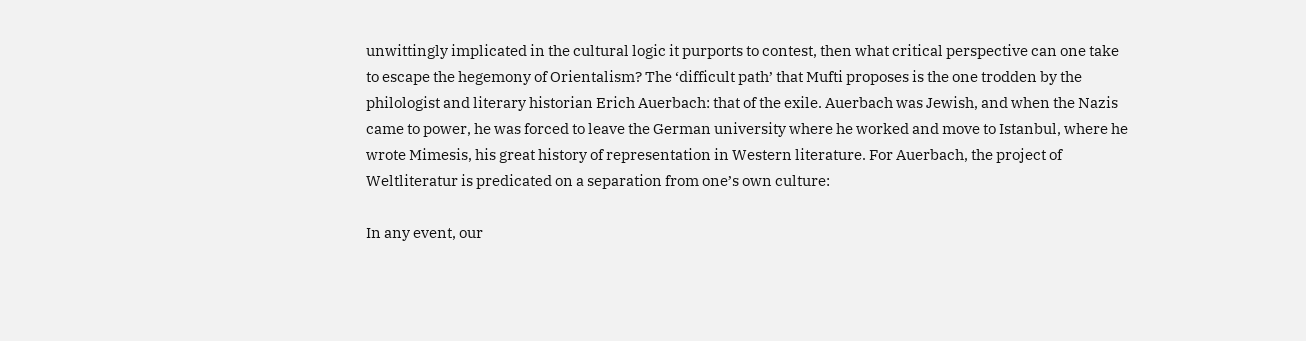unwittingly implicated in the cultural logic it purports to contest, then what critical perspective can one take to escape the hegemony of Orientalism? The ‘difficult path’ that Mufti proposes is the one trodden by the philologist and literary historian Erich Auerbach: that of the exile. Auerbach was Jewish, and when the Nazis came to power, he was forced to leave the German university where he worked and move to Istanbul, where he wrote Mimesis, his great history of representation in Western literature. For Auerbach, the project of Weltliteratur is predicated on a separation from one’s own culture:

In any event, our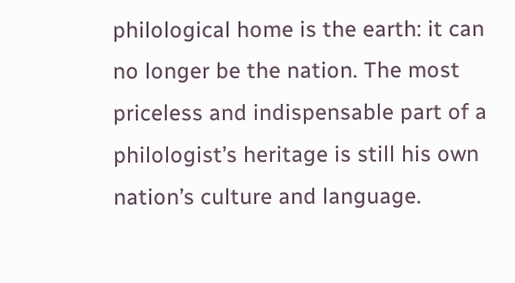philological home is the earth: it can no longer be the nation. The most priceless and indispensable part of a philologist’s heritage is still his own nation’s culture and language.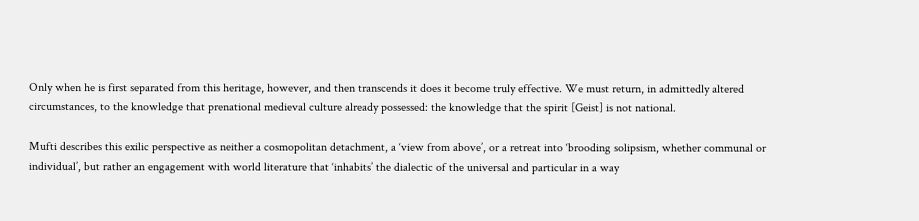Only when he is first separated from this heritage, however, and then transcends it does it become truly effective. We must return, in admittedly altered circumstances, to the knowledge that prenational medieval culture already possessed: the knowledge that the spirit [Geist] is not national.

Mufti describes this exilic perspective as neither a cosmopolitan detachment, a ‘view from above’, or a retreat into ‘brooding solipsism, whether communal or individual’, but rather an engagement with world literature that ‘inhabits’ the dialectic of the universal and particular in a way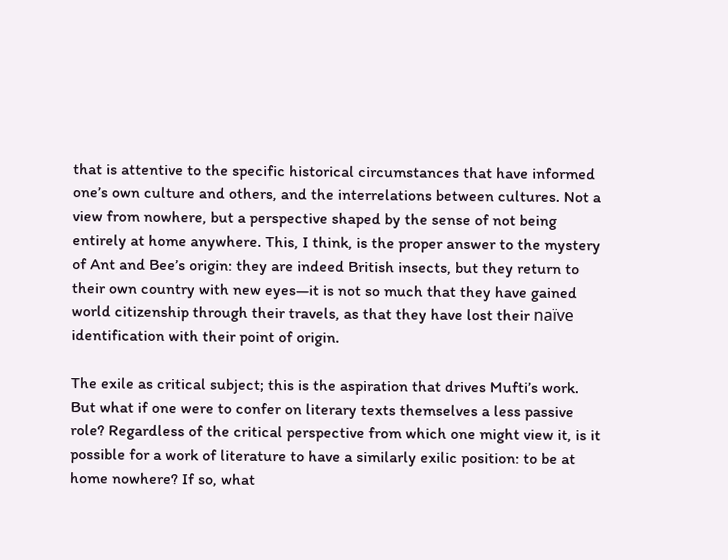that is attentive to the specific historical circumstances that have informed one’s own culture and others, and the interrelations between cultures. Not a view from nowhere, but a perspective shaped by the sense of not being entirely at home anywhere. This, I think, is the proper answer to the mystery of Ant and Bee’s origin: they are indeed British insects, but they return to their own country with new eyes—it is not so much that they have gained world citizenship through their travels, as that they have lost their naïve identification with their point of origin.

The exile as critical subject; this is the aspiration that drives Mufti’s work. But what if one were to confer on literary texts themselves a less passive role? Regardless of the critical perspective from which one might view it, is it possible for a work of literature to have a similarly exilic position: to be at home nowhere? If so, what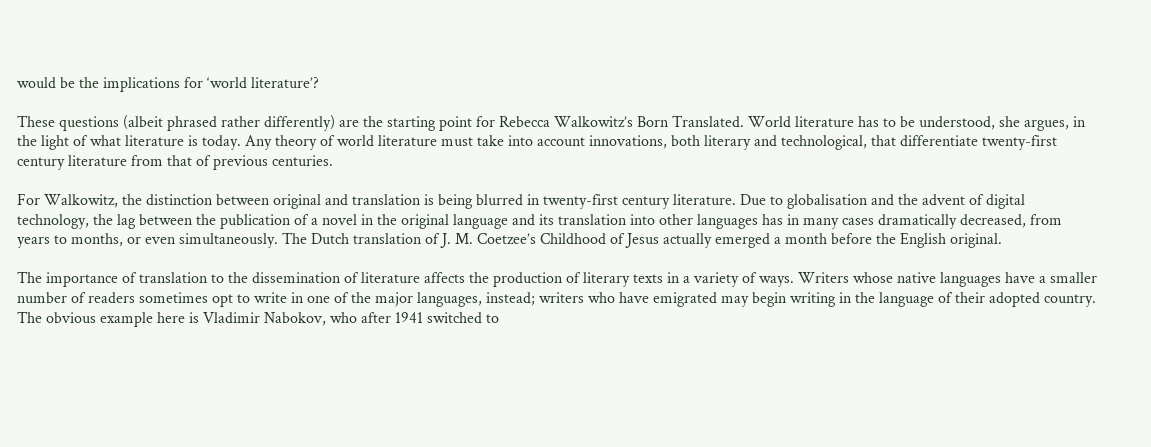would be the implications for ‘world literature’?

These questions (albeit phrased rather differently) are the starting point for Rebecca Walkowitz’s Born Translated. World literature has to be understood, she argues, in the light of what literature is today. Any theory of world literature must take into account innovations, both literary and technological, that differentiate twenty-first century literature from that of previous centuries.

For Walkowitz, the distinction between original and translation is being blurred in twenty-first century literature. Due to globalisation and the advent of digital technology, the lag between the publication of a novel in the original language and its translation into other languages has in many cases dramatically decreased, from years to months, or even simultaneously. The Dutch translation of J. M. Coetzee’s Childhood of Jesus actually emerged a month before the English original.

The importance of translation to the dissemination of literature affects the production of literary texts in a variety of ways. Writers whose native languages have a smaller number of readers sometimes opt to write in one of the major languages, instead; writers who have emigrated may begin writing in the language of their adopted country. The obvious example here is Vladimir Nabokov, who after 1941 switched to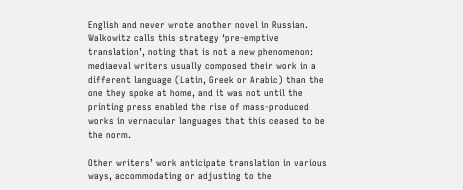English and never wrote another novel in Russian. Walkowitz calls this strategy ‘pre-emptive translation’, noting that is not a new phenomenon: mediaeval writers usually composed their work in a different language (Latin, Greek or Arabic) than the one they spoke at home, and it was not until the printing press enabled the rise of mass-produced works in vernacular languages that this ceased to be the norm.

Other writers’ work anticipate translation in various ways, accommodating or adjusting to the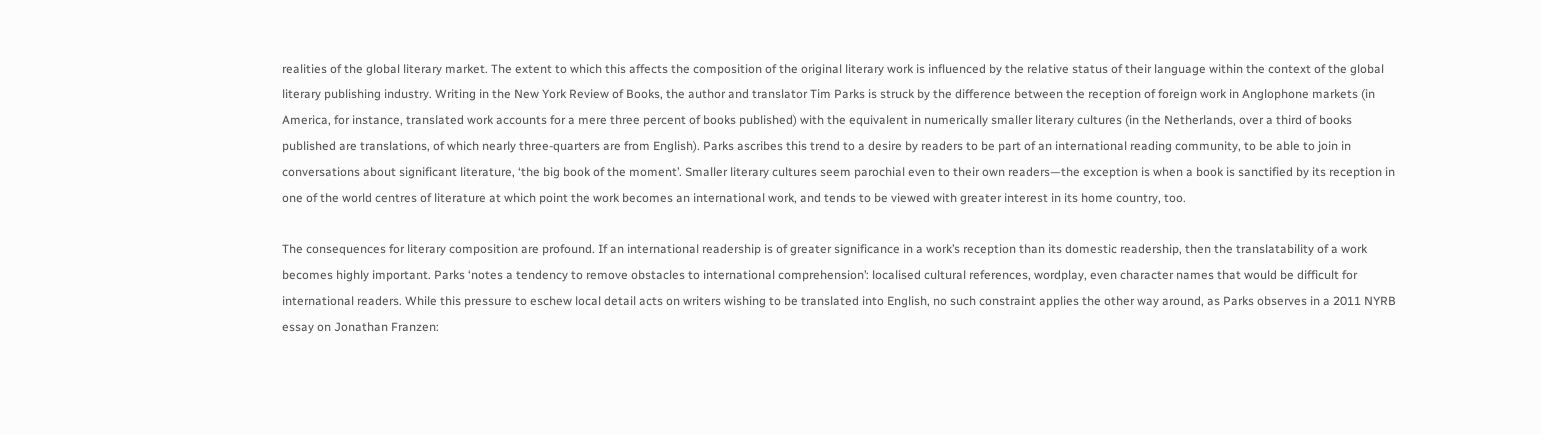realities of the global literary market. The extent to which this affects the composition of the original literary work is influenced by the relative status of their language within the context of the global literary publishing industry. Writing in the New York Review of Books, the author and translator Tim Parks is struck by the difference between the reception of foreign work in Anglophone markets (in America, for instance, translated work accounts for a mere three percent of books published) with the equivalent in numerically smaller literary cultures (in the Netherlands, over a third of books published are translations, of which nearly three-quarters are from English). Parks ascribes this trend to a desire by readers to be part of an international reading community, to be able to join in conversations about significant literature, ‘the big book of the moment’. Smaller literary cultures seem parochial even to their own readers—the exception is when a book is sanctified by its reception in one of the world centres of literature at which point the work becomes an international work, and tends to be viewed with greater interest in its home country, too.

The consequences for literary composition are profound. If an international readership is of greater significance in a work’s reception than its domestic readership, then the translatability of a work becomes highly important. Parks ‘notes a tendency to remove obstacles to international comprehension’: localised cultural references, wordplay, even character names that would be difficult for international readers. While this pressure to eschew local detail acts on writers wishing to be translated into English, no such constraint applies the other way around, as Parks observes in a 2011 NYRB essay on Jonathan Franzen: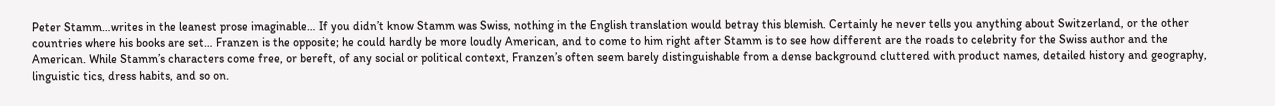Peter Stamm…writes in the leanest prose imaginable… If you didn’t know Stamm was Swiss, nothing in the English translation would betray this blemish. Certainly he never tells you anything about Switzerland, or the other countries where his books are set… Franzen is the opposite; he could hardly be more loudly American, and to come to him right after Stamm is to see how different are the roads to celebrity for the Swiss author and the American. While Stamm’s characters come free, or bereft, of any social or political context, Franzen’s often seem barely distinguishable from a dense background cluttered with product names, detailed history and geography, linguistic tics, dress habits, and so on.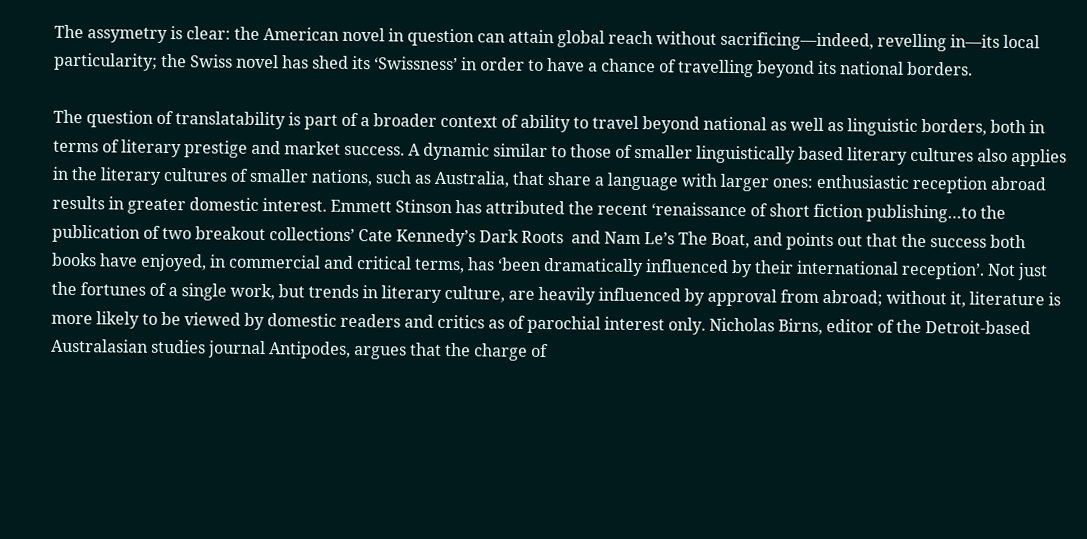The assymetry is clear: the American novel in question can attain global reach without sacrificing—indeed, revelling in—its local particularity; the Swiss novel has shed its ‘Swissness’ in order to have a chance of travelling beyond its national borders.

The question of translatability is part of a broader context of ability to travel beyond national as well as linguistic borders, both in terms of literary prestige and market success. A dynamic similar to those of smaller linguistically based literary cultures also applies in the literary cultures of smaller nations, such as Australia, that share a language with larger ones: enthusiastic reception abroad results in greater domestic interest. Emmett Stinson has attributed the recent ‘renaissance of short fiction publishing…to the publication of two breakout collections’ Cate Kennedy’s Dark Roots  and Nam Le’s The Boat, and points out that the success both books have enjoyed, in commercial and critical terms, has ‘been dramatically influenced by their international reception’. Not just the fortunes of a single work, but trends in literary culture, are heavily influenced by approval from abroad; without it, literature is more likely to be viewed by domestic readers and critics as of parochial interest only. Nicholas Birns, editor of the Detroit-based Australasian studies journal Antipodes, argues that the charge of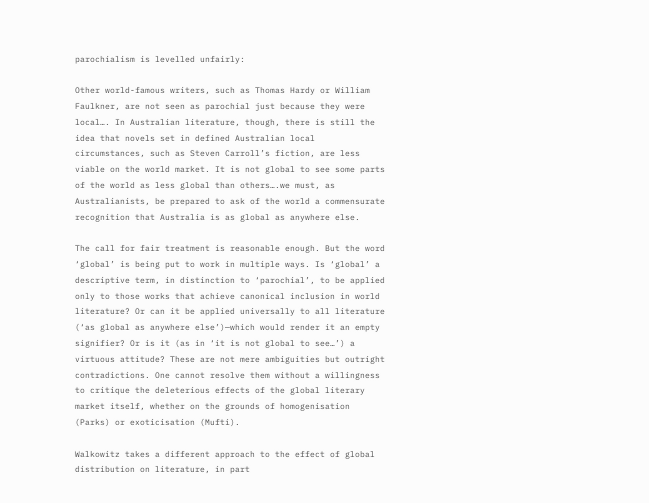parochialism is levelled unfairly:

Other world-famous writers, such as Thomas Hardy or William Faulkner, are not seen as parochial just because they were local…. In Australian literature, though, there is still the idea that novels set in defined Australian local circumstances, such as Steven Carroll’s fiction, are less viable on the world market. It is not global to see some parts of the world as less global than others….we must, as Australianists, be prepared to ask of the world a commensurate recognition that Australia is as global as anywhere else.

The call for fair treatment is reasonable enough. But the word ‘global’ is being put to work in multiple ways. Is ‘global’ a descriptive term, in distinction to ‘parochial’, to be applied only to those works that achieve canonical inclusion in world literature? Or can it be applied universally to all literature (‘as global as anywhere else’)—which would render it an empty signifier? Or is it (as in ‘it is not global to see…’) a virtuous attitude? These are not mere ambiguities but outright contradictions. One cannot resolve them without a willingness to critique the deleterious effects of the global literary market itself, whether on the grounds of homogenisation (Parks) or exoticisation (Mufti).

Walkowitz takes a different approach to the effect of global distribution on literature, in part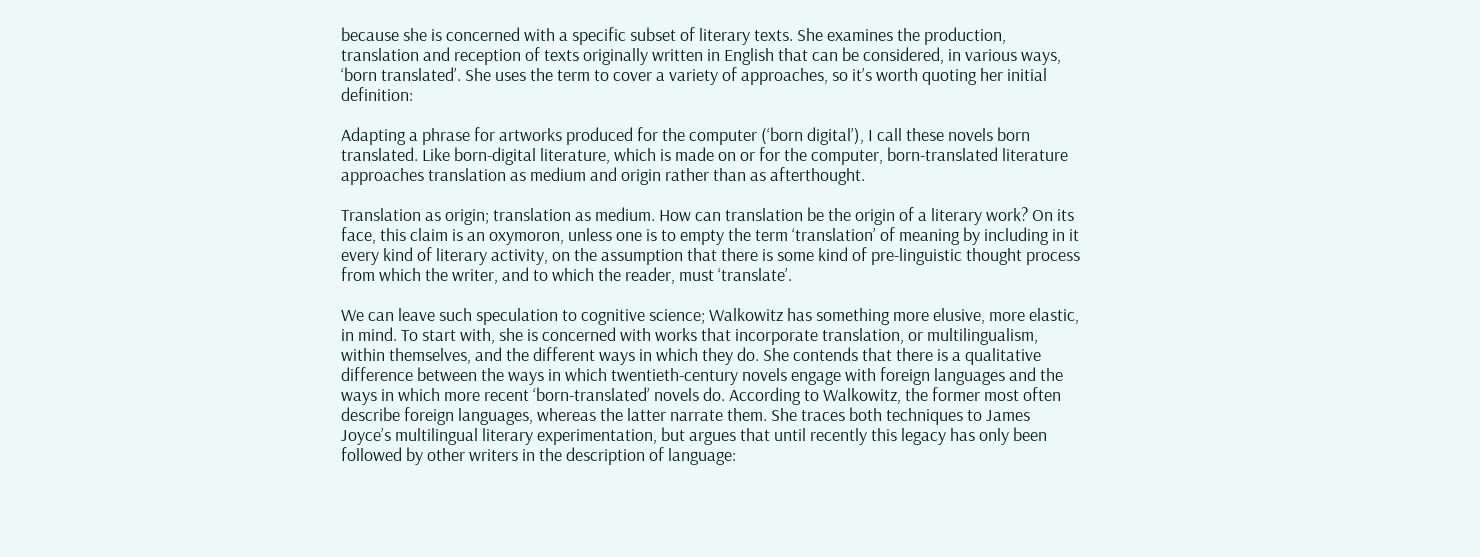because she is concerned with a specific subset of literary texts. She examines the production, translation and reception of texts originally written in English that can be considered, in various ways, ‘born translated’. She uses the term to cover a variety of approaches, so it’s worth quoting her initial definition:

Adapting a phrase for artworks produced for the computer (‘born digital’), I call these novels born translated. Like born-digital literature, which is made on or for the computer, born-translated literature approaches translation as medium and origin rather than as afterthought.

Translation as origin; translation as medium. How can translation be the origin of a literary work? On its face, this claim is an oxymoron, unless one is to empty the term ‘translation’ of meaning by including in it every kind of literary activity, on the assumption that there is some kind of pre-linguistic thought process from which the writer, and to which the reader, must ‘translate’.

We can leave such speculation to cognitive science; Walkowitz has something more elusive, more elastic, in mind. To start with, she is concerned with works that incorporate translation, or multilingualism, within themselves, and the different ways in which they do. She contends that there is a qualitative difference between the ways in which twentieth-century novels engage with foreign languages and the ways in which more recent ‘born-translated’ novels do. According to Walkowitz, the former most often describe foreign languages, whereas the latter narrate them. She traces both techniques to James Joyce’s multilingual literary experimentation, but argues that until recently this legacy has only been followed by other writers in the description of language: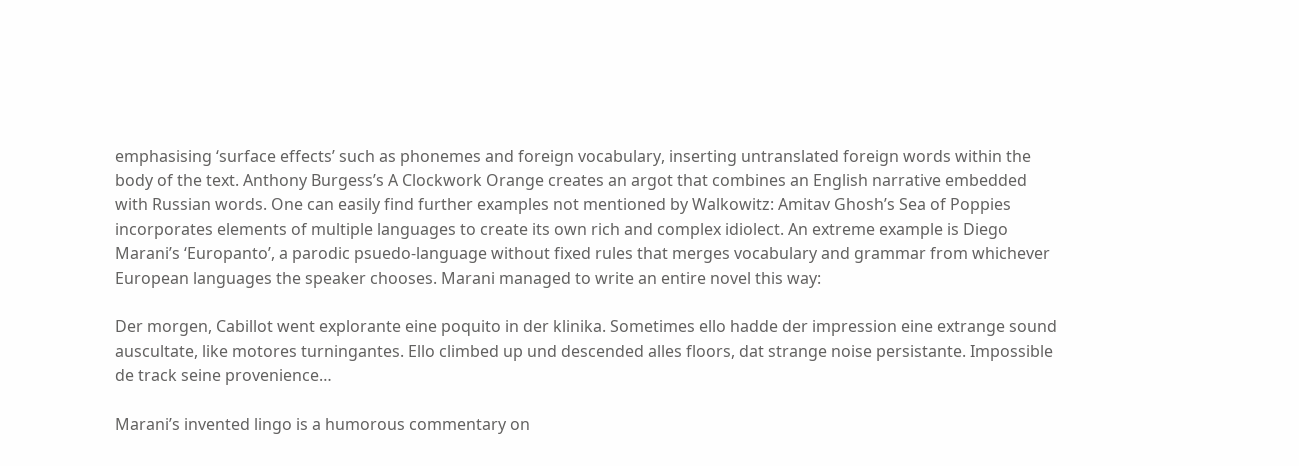emphasising ‘surface effects’ such as phonemes and foreign vocabulary, inserting untranslated foreign words within the body of the text. Anthony Burgess’s A Clockwork Orange creates an argot that combines an English narrative embedded with Russian words. One can easily find further examples not mentioned by Walkowitz: Amitav Ghosh’s Sea of Poppies incorporates elements of multiple languages to create its own rich and complex idiolect. An extreme example is Diego Marani’s ‘Europanto’, a parodic psuedo-language without fixed rules that merges vocabulary and grammar from whichever European languages the speaker chooses. Marani managed to write an entire novel this way:

Der morgen, Cabillot went explorante eine poquito in der klinika. Sometimes ello hadde der impression eine extrange sound auscultate, like motores turningantes. Ello climbed up und descended alles floors, dat strange noise persistante. Impossible de track seine provenience…

Marani’s invented lingo is a humorous commentary on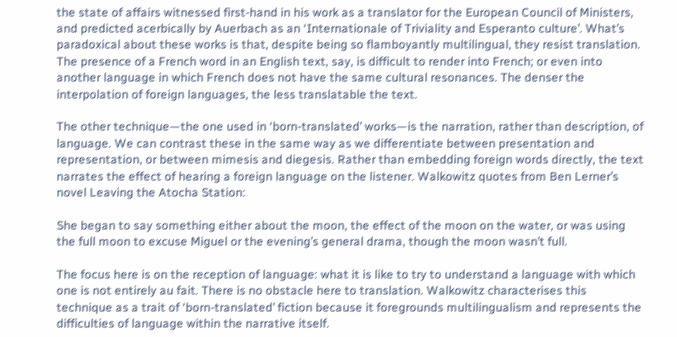the state of affairs witnessed first-hand in his work as a translator for the European Council of Ministers, and predicted acerbically by Auerbach as an ‘Internationale of Triviality and Esperanto culture’. What’s paradoxical about these works is that, despite being so flamboyantly multilingual, they resist translation. The presence of a French word in an English text, say, is difficult to render into French; or even into another language in which French does not have the same cultural resonances. The denser the interpolation of foreign languages, the less translatable the text.

The other technique—the one used in ‘born-translated’ works—is the narration, rather than description, of language. We can contrast these in the same way as we differentiate between presentation and representation, or between mimesis and diegesis. Rather than embedding foreign words directly, the text narrates the effect of hearing a foreign language on the listener. Walkowitz quotes from Ben Lerner’s novel Leaving the Atocha Station:

She began to say something either about the moon, the effect of the moon on the water, or was using the full moon to excuse Miguel or the evening’s general drama, though the moon wasn’t full.

The focus here is on the reception of language: what it is like to try to understand a language with which one is not entirely au fait. There is no obstacle here to translation. Walkowitz characterises this technique as a trait of ‘born-translated’ fiction because it foregrounds multilingualism and represents the difficulties of language within the narrative itself.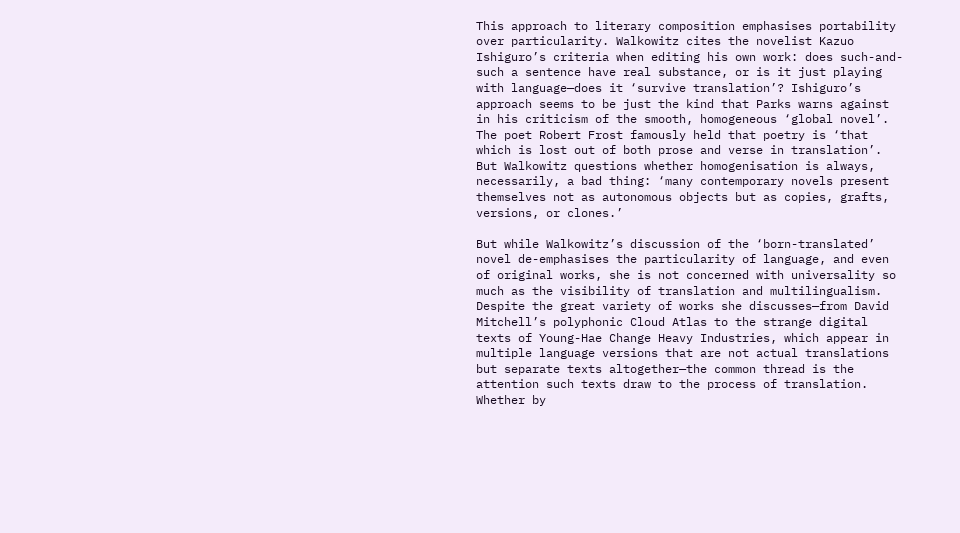This approach to literary composition emphasises portability over particularity. Walkowitz cites the novelist Kazuo Ishiguro’s criteria when editing his own work: does such-and-such a sentence have real substance, or is it just playing with language—does it ‘survive translation’? Ishiguro’s approach seems to be just the kind that Parks warns against in his criticism of the smooth, homogeneous ‘global novel’. The poet Robert Frost famously held that poetry is ‘that which is lost out of both prose and verse in translation’. But Walkowitz questions whether homogenisation is always, necessarily, a bad thing: ‘many contemporary novels present themselves not as autonomous objects but as copies, grafts, versions, or clones.’

But while Walkowitz’s discussion of the ‘born-translated’ novel de-emphasises the particularity of language, and even of original works, she is not concerned with universality so much as the visibility of translation and multilingualism. Despite the great variety of works she discusses—from David Mitchell’s polyphonic Cloud Atlas to the strange digital texts of Young-Hae Change Heavy Industries, which appear in multiple language versions that are not actual translations but separate texts altogether—the common thread is the attention such texts draw to the process of translation. Whether by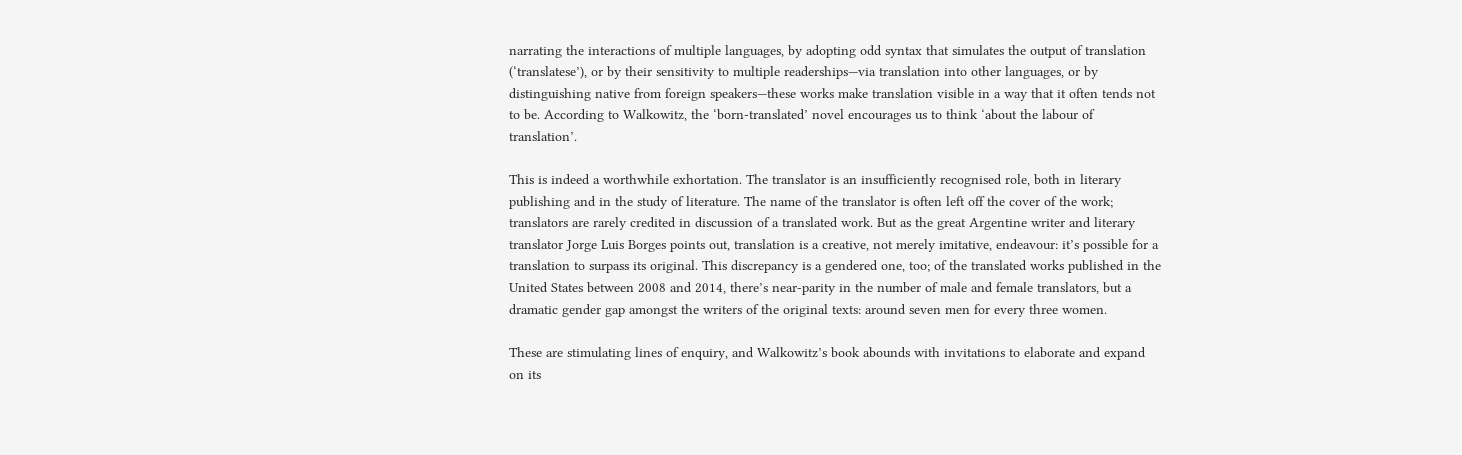narrating the interactions of multiple languages, by adopting odd syntax that simulates the output of translation (‘translatese’), or by their sensitivity to multiple readerships—via translation into other languages, or by distinguishing native from foreign speakers—these works make translation visible in a way that it often tends not to be. According to Walkowitz, the ‘born-translated’ novel encourages us to think ‘about the labour of translation’.

This is indeed a worthwhile exhortation. The translator is an insufficiently recognised role, both in literary publishing and in the study of literature. The name of the translator is often left off the cover of the work; translators are rarely credited in discussion of a translated work. But as the great Argentine writer and literary translator Jorge Luis Borges points out, translation is a creative, not merely imitative, endeavour: it’s possible for a translation to surpass its original. This discrepancy is a gendered one, too; of the translated works published in the United States between 2008 and 2014, there’s near-parity in the number of male and female translators, but a dramatic gender gap amongst the writers of the original texts: around seven men for every three women.

These are stimulating lines of enquiry, and Walkowitz’s book abounds with invitations to elaborate and expand on its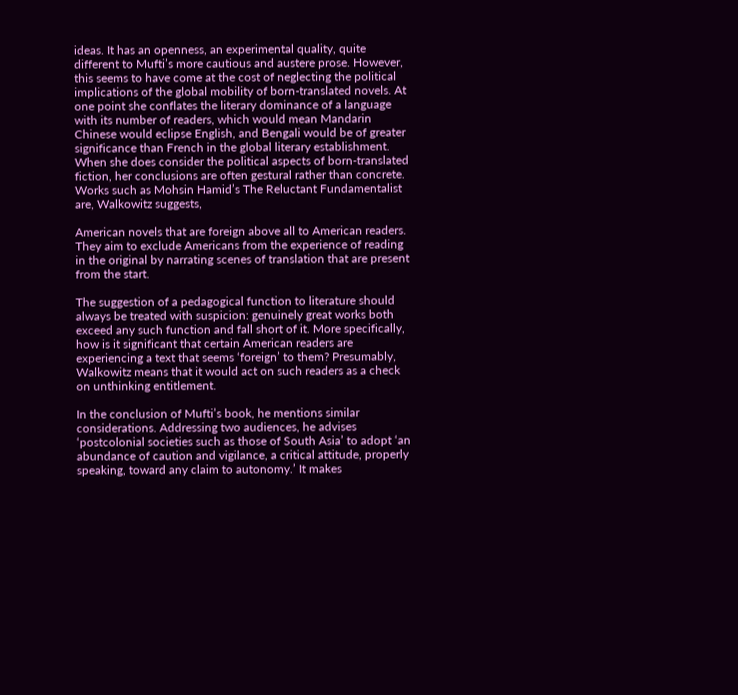ideas. It has an openness, an experimental quality, quite different to Mufti’s more cautious and austere prose. However, this seems to have come at the cost of neglecting the political implications of the global mobility of born-translated novels. At one point she conflates the literary dominance of a language with its number of readers, which would mean Mandarin Chinese would eclipse English, and Bengali would be of greater significance than French in the global literary establishment. When she does consider the political aspects of born-translated fiction, her conclusions are often gestural rather than concrete. Works such as Mohsin Hamid’s The Reluctant Fundamentalist are, Walkowitz suggests,

American novels that are foreign above all to American readers. They aim to exclude Americans from the experience of reading in the original by narrating scenes of translation that are present from the start.

The suggestion of a pedagogical function to literature should always be treated with suspicion: genuinely great works both exceed any such function and fall short of it. More specifically, how is it significant that certain American readers are experiencing a text that seems ‘foreign’ to them? Presumably, Walkowitz means that it would act on such readers as a check on unthinking entitlement.

In the conclusion of Mufti’s book, he mentions similar considerations. Addressing two audiences, he advises ‘postcolonial societies such as those of South Asia’ to adopt ‘an abundance of caution and vigilance, a critical attitude, properly speaking, toward any claim to autonomy.’ It makes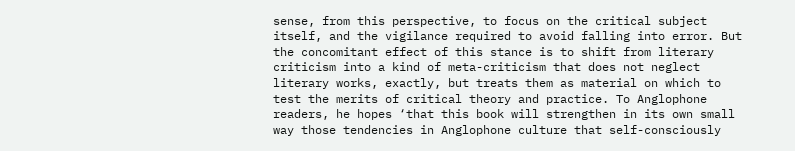sense, from this perspective, to focus on the critical subject itself, and the vigilance required to avoid falling into error. But the concomitant effect of this stance is to shift from literary criticism into a kind of meta-criticism that does not neglect literary works, exactly, but treats them as material on which to test the merits of critical theory and practice. To Anglophone readers, he hopes ‘that this book will strengthen in its own small way those tendencies in Anglophone culture that self-consciously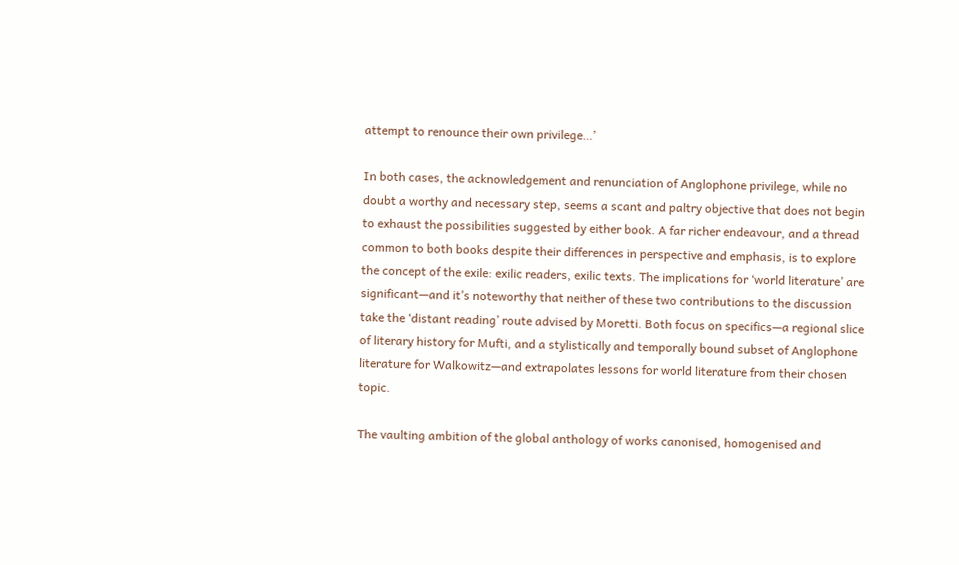attempt to renounce their own privilege…’

In both cases, the acknowledgement and renunciation of Anglophone privilege, while no doubt a worthy and necessary step, seems a scant and paltry objective that does not begin to exhaust the possibilities suggested by either book. A far richer endeavour, and a thread common to both books despite their differences in perspective and emphasis, is to explore the concept of the exile: exilic readers, exilic texts. The implications for ‘world literature’ are significant—and it’s noteworthy that neither of these two contributions to the discussion take the ‘distant reading’ route advised by Moretti. Both focus on specifics—a regional slice of literary history for Mufti, and a stylistically and temporally bound subset of Anglophone literature for Walkowitz—and extrapolates lessons for world literature from their chosen topic.

The vaulting ambition of the global anthology of works canonised, homogenised and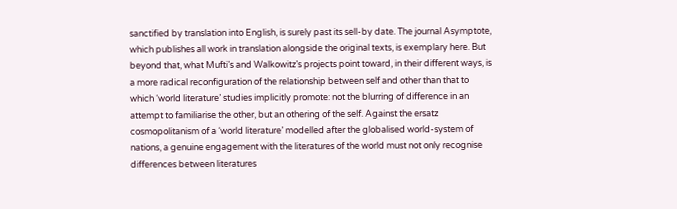sanctified by translation into English, is surely past its sell-by date. The journal Asymptote, which publishes all work in translation alongside the original texts, is exemplary here. But beyond that, what Mufti’s and Walkowitz’s projects point toward, in their different ways, is a more radical reconfiguration of the relationship between self and other than that to which ‘world literature’ studies implicitly promote: not the blurring of difference in an attempt to familiarise the other, but an othering of the self. Against the ersatz cosmopolitanism of a ‘world literature’ modelled after the globalised world-system of nations, a genuine engagement with the literatures of the world must not only recognise differences between literatures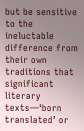but be sensitive to the ineluctable difference from their own traditions that significant literary texts—‘born translated’ or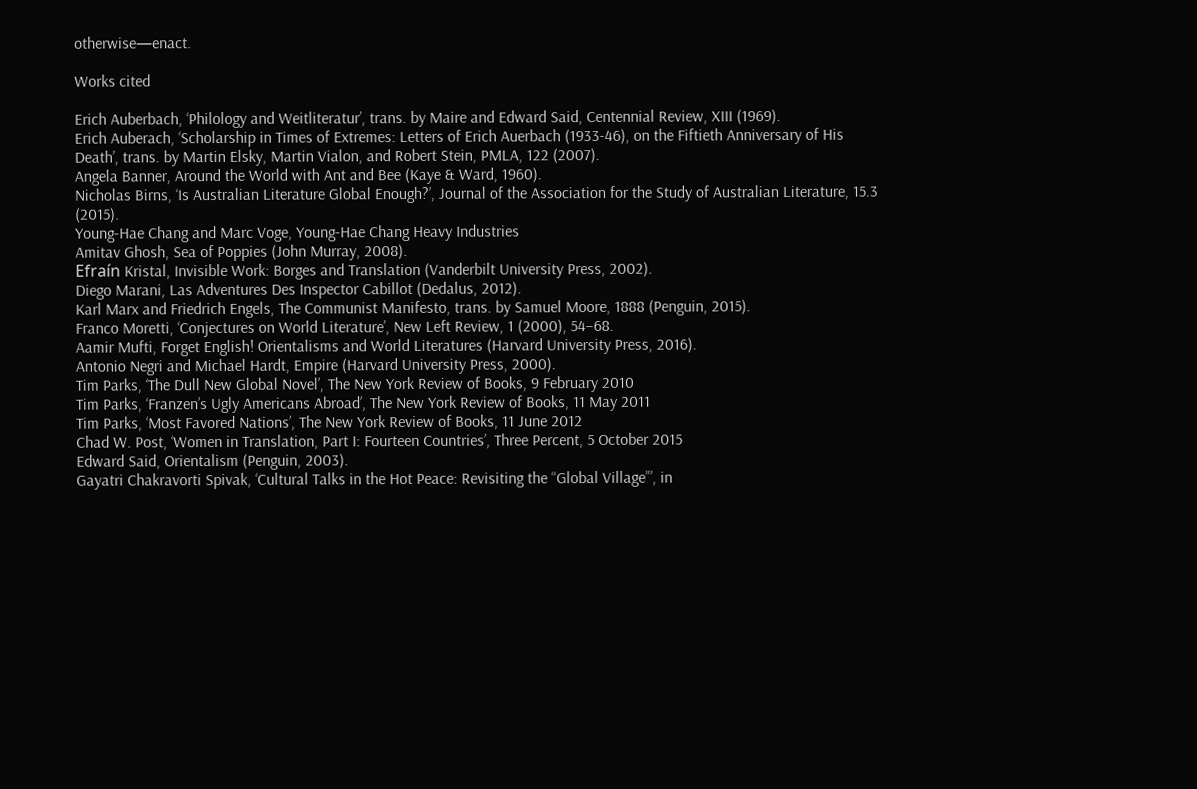otherwise—enact.

Works cited

Erich Auberbach, ‘Philology and Weitliteratur’, trans. by Maire and Edward Said, Centennial Review, XIII (1969).
Erich Auberach, ‘Scholarship in Times of Extremes: Letters of Erich Auerbach (1933-46), on the Fiftieth Anniversary of His Death’, trans. by Martin Elsky, Martin Vialon, and Robert Stein, PMLA, 122 (2007).
Angela Banner, Around the World with Ant and Bee (Kaye & Ward, 1960).
Nicholas Birns, ‘Is Australian Literature Global Enough?’, Journal of the Association for the Study of Australian Literature, 15.3 (2015).
Young-Hae Chang and Marc Voge, Young-Hae Chang Heavy Industries
Amitav Ghosh, Sea of Poppies (John Murray, 2008).
Efraín Kristal, Invisible Work: Borges and Translation (Vanderbilt University Press, 2002).
Diego Marani, Las Adventures Des Inspector Cabillot (Dedalus, 2012).
Karl Marx and Friedrich Engels, The Communist Manifesto, trans. by Samuel Moore, 1888 (Penguin, 2015).
Franco Moretti, ‘Conjectures on World Literature’, New Left Review, 1 (2000), 54–68.
Aamir Mufti, Forget English! Orientalisms and World Literatures (Harvard University Press, 2016).
Antonio Negri and Michael Hardt, Empire (Harvard University Press, 2000).
Tim Parks, ‘The Dull New Global Novel’, The New York Review of Books, 9 February 2010
Tim Parks, ‘Franzen’s Ugly Americans Abroad’, The New York Review of Books, 11 May 2011
Tim Parks, ‘Most Favored Nations’, The New York Review of Books, 11 June 2012
Chad W. Post, ‘Women in Translation, Part I: Fourteen Countries’, Three Percent, 5 October 2015
Edward Said, Orientalism (Penguin, 2003).
Gayatri Chakravorti Spivak, ‘Cultural Talks in the Hot Peace: Revisiting the “Global Village”’, in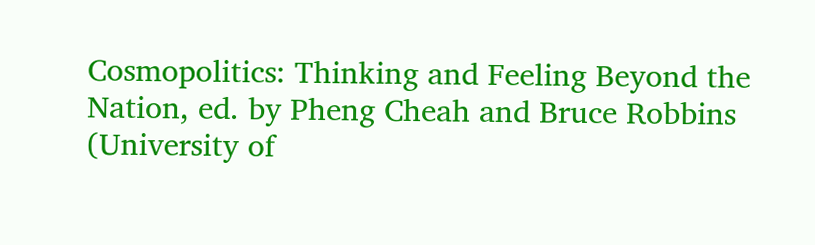Cosmopolitics: Thinking and Feeling Beyond the Nation, ed. by Pheng Cheah and Bruce Robbins (University of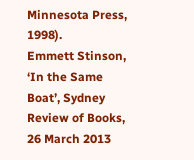Minnesota Press, 1998).
Emmett Stinson, ‘In the Same Boat’, Sydney Review of Books, 26 March 2013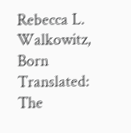Rebecca L. Walkowitz, Born Translated: The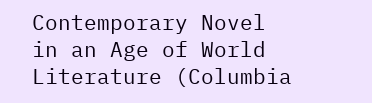Contemporary Novel in an Age of World Literature (Columbia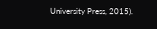University Press, 2015).